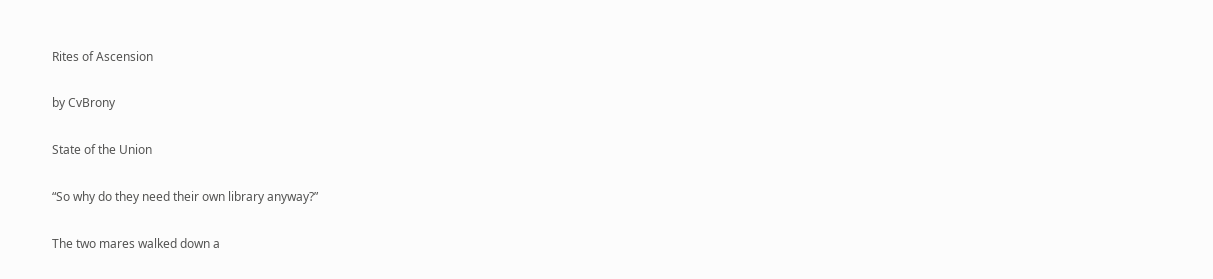Rites of Ascension

by CvBrony

State of the Union

“So why do they need their own library anyway?”

The two mares walked down a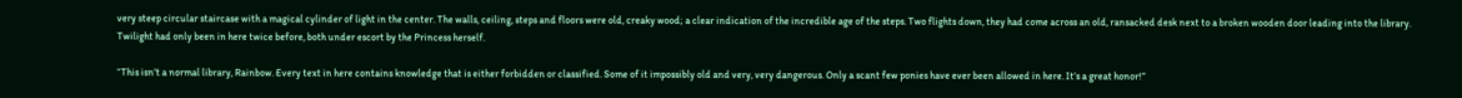very steep circular staircase with a magical cylinder of light in the center. The walls, ceiling, steps and floors were old, creaky wood; a clear indication of the incredible age of the steps. Two flights down, they had come across an old, ransacked desk next to a broken wooden door leading into the library. Twilight had only been in here twice before, both under escort by the Princess herself.

“This isn’t a normal library, Rainbow. Every text in here contains knowledge that is either forbidden or classified. Some of it impossibly old and very, very dangerous. Only a scant few ponies have ever been allowed in here. It’s a great honor!”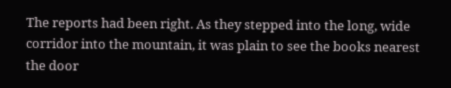The reports had been right. As they stepped into the long, wide corridor into the mountain, it was plain to see the books nearest the door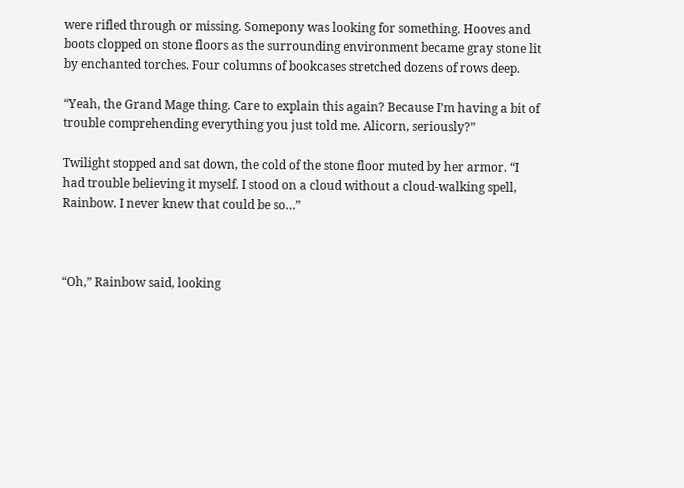were rifled through or missing. Somepony was looking for something. Hooves and boots clopped on stone floors as the surrounding environment became gray stone lit by enchanted torches. Four columns of bookcases stretched dozens of rows deep.

“Yeah, the Grand Mage thing. Care to explain this again? Because I’m having a bit of trouble comprehending everything you just told me. Alicorn, seriously?”

Twilight stopped and sat down, the cold of the stone floor muted by her armor. “I had trouble believing it myself. I stood on a cloud without a cloud-walking spell, Rainbow. I never knew that could be so…”



“Oh,” Rainbow said, looking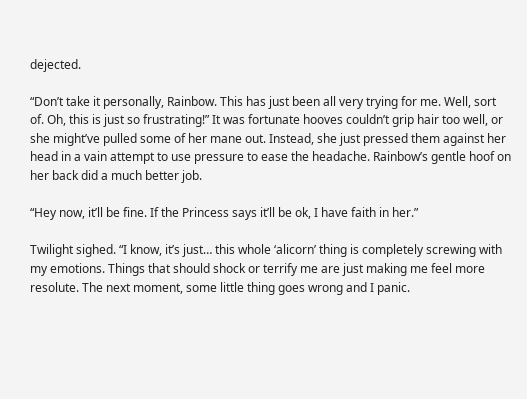dejected.

“Don’t take it personally, Rainbow. This has just been all very trying for me. Well, sort of. Oh, this is just so frustrating!” It was fortunate hooves couldn’t grip hair too well, or she might’ve pulled some of her mane out. Instead, she just pressed them against her head in a vain attempt to use pressure to ease the headache. Rainbow’s gentle hoof on her back did a much better job.

“Hey now, it’ll be fine. If the Princess says it’ll be ok, I have faith in her.”

Twilight sighed. “I know, it’s just… this whole ‘alicorn’ thing is completely screwing with my emotions. Things that should shock or terrify me are just making me feel more resolute. The next moment, some little thing goes wrong and I panic.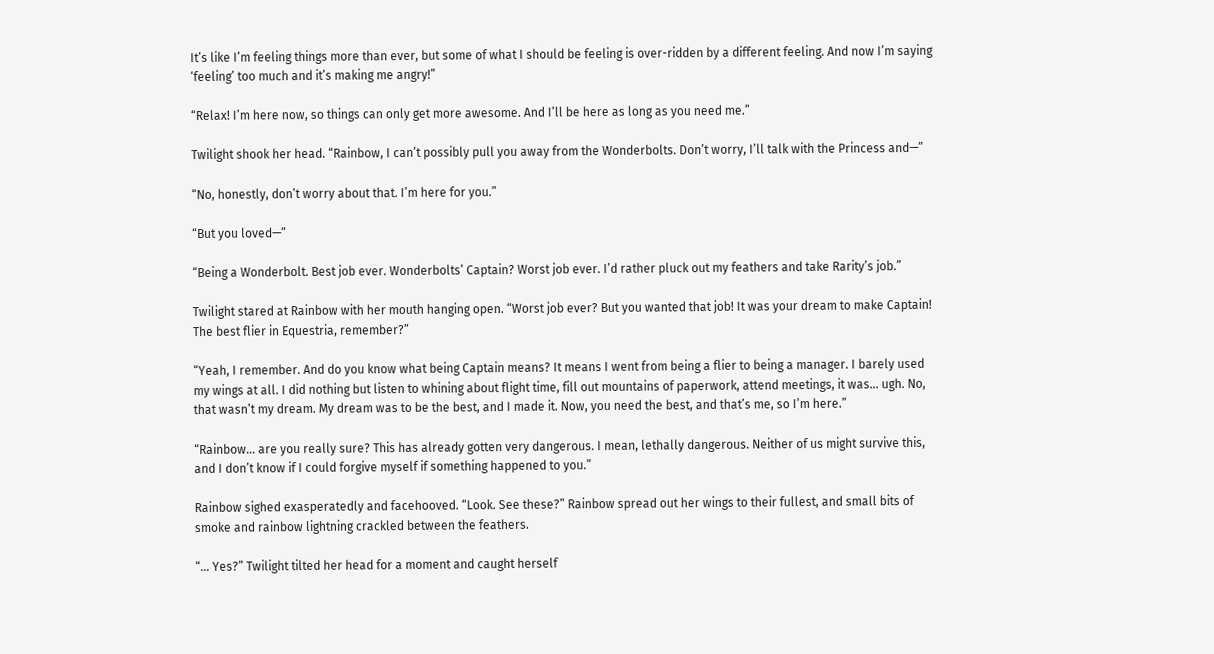It’s like I’m feeling things more than ever, but some of what I should be feeling is over-ridden by a different feeling. And now I’m saying ‘feeling’ too much and it’s making me angry!”

“Relax! I’m here now, so things can only get more awesome. And I’ll be here as long as you need me.”

Twilight shook her head. “Rainbow, I can’t possibly pull you away from the Wonderbolts. Don’t worry, I’ll talk with the Princess and—”

“No, honestly, don’t worry about that. I’m here for you.”

“But you loved—”

“Being a Wonderbolt. Best job ever. Wonderbolts’ Captain? Worst job ever. I’d rather pluck out my feathers and take Rarity’s job.”

Twilight stared at Rainbow with her mouth hanging open. “Worst job ever? But you wanted that job! It was your dream to make Captain! The best flier in Equestria, remember?”

“Yeah, I remember. And do you know what being Captain means? It means I went from being a flier to being a manager. I barely used my wings at all. I did nothing but listen to whining about flight time, fill out mountains of paperwork, attend meetings, it was… ugh. No, that wasn’t my dream. My dream was to be the best, and I made it. Now, you need the best, and that’s me, so I’m here.”

“Rainbow… are you really sure? This has already gotten very dangerous. I mean, lethally dangerous. Neither of us might survive this, and I don’t know if I could forgive myself if something happened to you.”

Rainbow sighed exasperatedly and facehooved. “Look. See these?” Rainbow spread out her wings to their fullest, and small bits of smoke and rainbow lightning crackled between the feathers.

“… Yes?” Twilight tilted her head for a moment and caught herself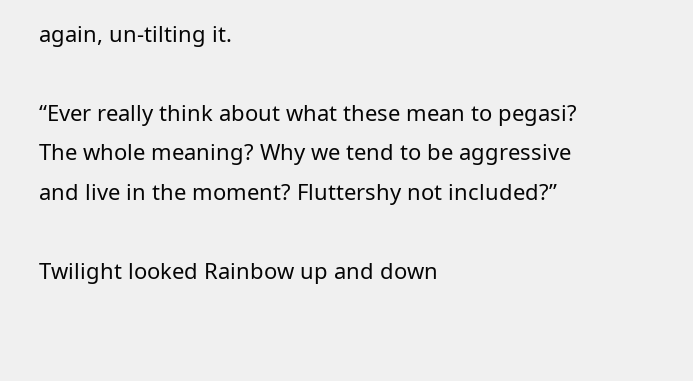again, un-tilting it.

“Ever really think about what these mean to pegasi? The whole meaning? Why we tend to be aggressive and live in the moment? Fluttershy not included?”

Twilight looked Rainbow up and down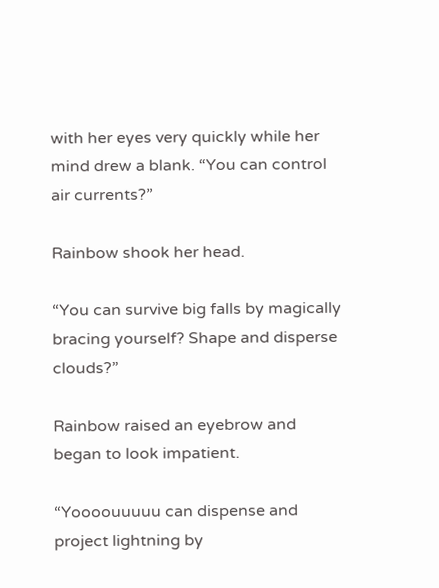with her eyes very quickly while her mind drew a blank. “You can control air currents?”

Rainbow shook her head.

“You can survive big falls by magically bracing yourself? Shape and disperse clouds?”

Rainbow raised an eyebrow and began to look impatient.

“Yoooouuuuu can dispense and project lightning by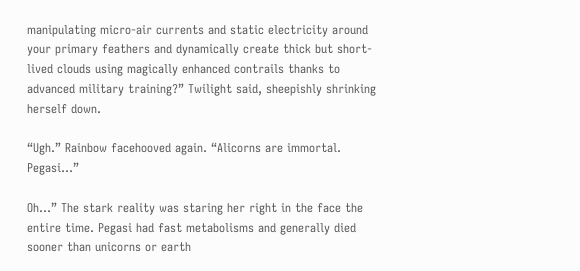manipulating micro-air currents and static electricity around your primary feathers and dynamically create thick but short-lived clouds using magically enhanced contrails thanks to advanced military training?” Twilight said, sheepishly shrinking herself down.

“Ugh.” Rainbow facehooved again. “Alicorns are immortal. Pegasi…”

Oh…” The stark reality was staring her right in the face the entire time. Pegasi had fast metabolisms and generally died sooner than unicorns or earth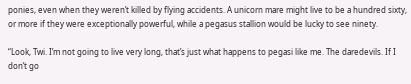ponies, even when they weren’t killed by flying accidents. A unicorn mare might live to be a hundred sixty, or more if they were exceptionally powerful, while a pegasus stallion would be lucky to see ninety.

“Look, Twi. I’m not going to live very long, that’s just what happens to pegasi like me. The daredevils. If I don’t go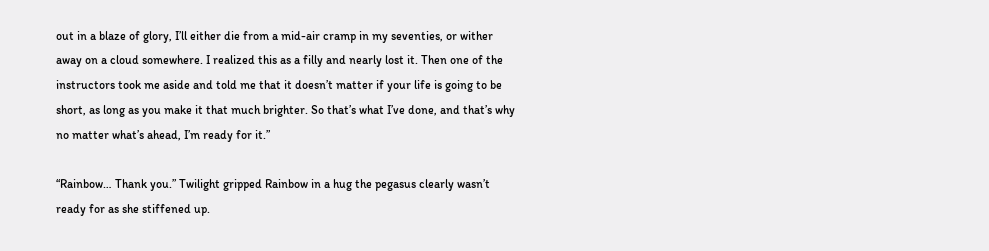out in a blaze of glory, I’ll either die from a mid-air cramp in my seventies, or wither away on a cloud somewhere. I realized this as a filly and nearly lost it. Then one of the instructors took me aside and told me that it doesn’t matter if your life is going to be short, as long as you make it that much brighter. So that’s what I’ve done, and that’s why no matter what’s ahead, I’m ready for it.”

“Rainbow… Thank you.” Twilight gripped Rainbow in a hug the pegasus clearly wasn’t ready for as she stiffened up.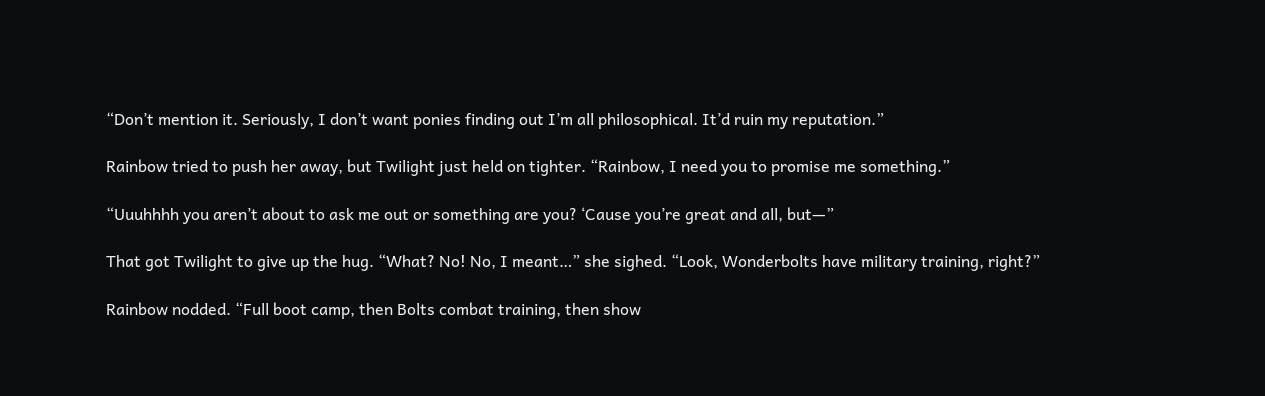“Don’t mention it. Seriously, I don’t want ponies finding out I’m all philosophical. It’d ruin my reputation.”

Rainbow tried to push her away, but Twilight just held on tighter. “Rainbow, I need you to promise me something.”

“Uuuhhhh you aren’t about to ask me out or something are you? ‘Cause you’re great and all, but—”

That got Twilight to give up the hug. “What? No! No, I meant…” she sighed. “Look, Wonderbolts have military training, right?”

Rainbow nodded. “Full boot camp, then Bolts combat training, then show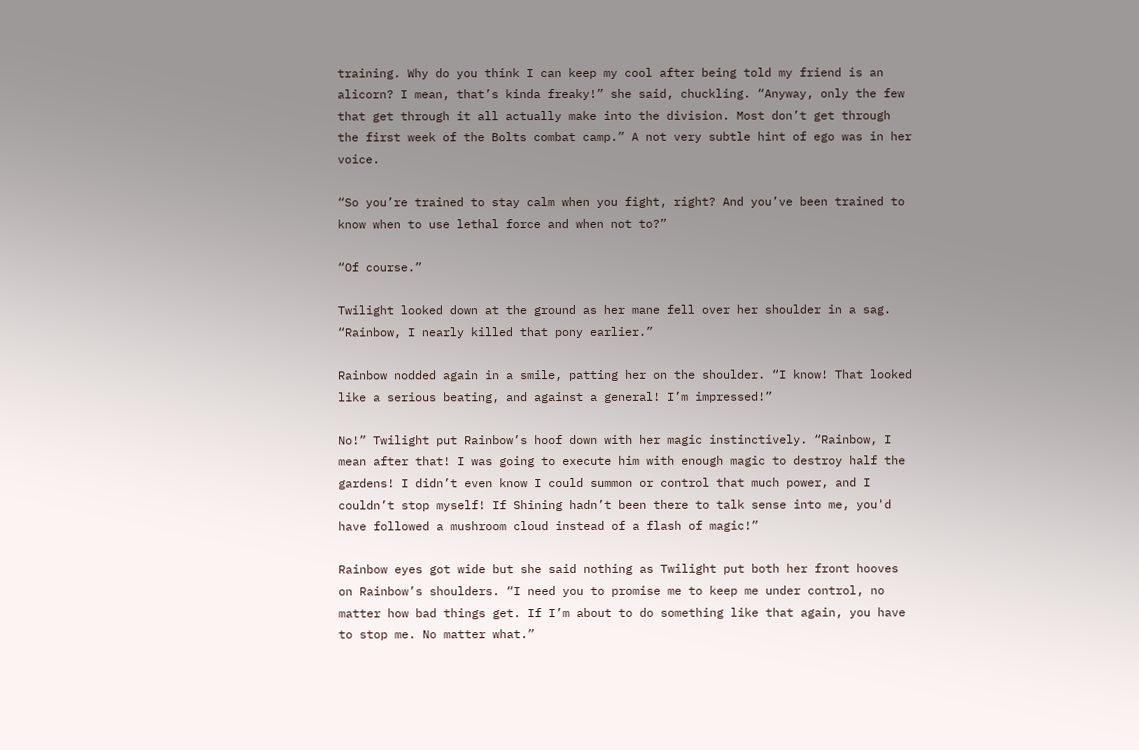training. Why do you think I can keep my cool after being told my friend is an alicorn? I mean, that’s kinda freaky!” she said, chuckling. “Anyway, only the few that get through it all actually make into the division. Most don’t get through the first week of the Bolts combat camp.” A not very subtle hint of ego was in her voice.

“So you’re trained to stay calm when you fight, right? And you’ve been trained to know when to use lethal force and when not to?”

“Of course.”

Twilight looked down at the ground as her mane fell over her shoulder in a sag. “Rainbow, I nearly killed that pony earlier.”

Rainbow nodded again in a smile, patting her on the shoulder. “I know! That looked like a serious beating, and against a general! I’m impressed!”

No!” Twilight put Rainbow’s hoof down with her magic instinctively. “Rainbow, I mean after that! I was going to execute him with enough magic to destroy half the gardens! I didn’t even know I could summon or control that much power, and I couldn’t stop myself! If Shining hadn’t been there to talk sense into me, you'd have followed a mushroom cloud instead of a flash of magic!”

Rainbow eyes got wide but she said nothing as Twilight put both her front hooves on Rainbow’s shoulders. “I need you to promise me to keep me under control, no matter how bad things get. If I’m about to do something like that again, you have to stop me. No matter what.”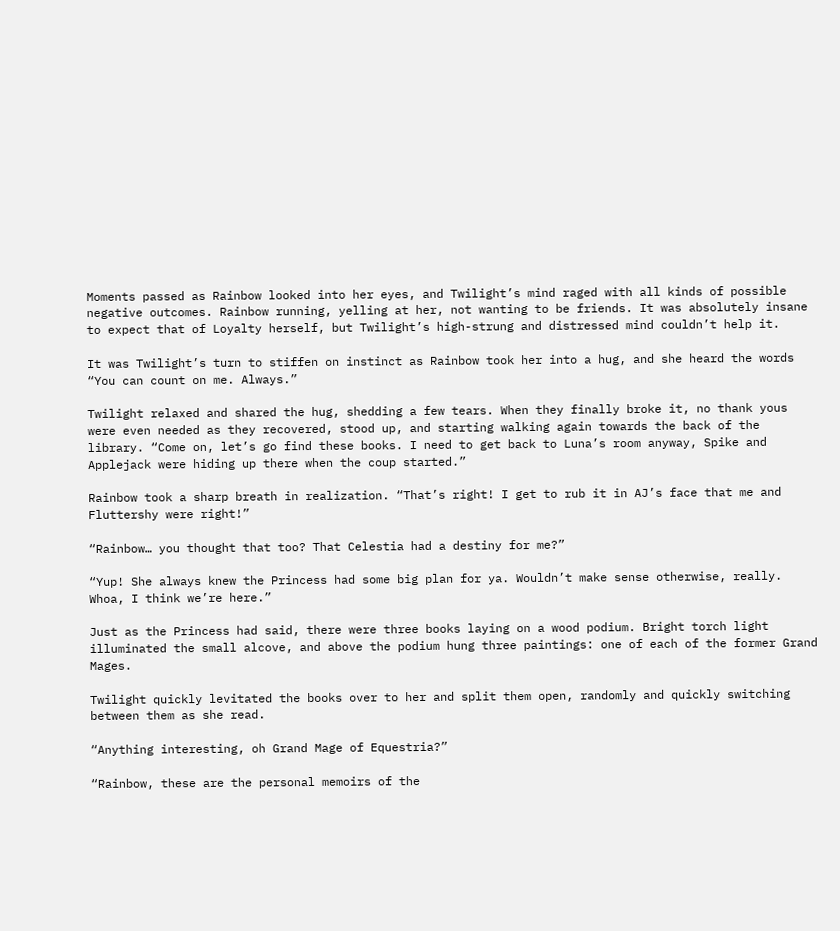Moments passed as Rainbow looked into her eyes, and Twilight’s mind raged with all kinds of possible negative outcomes. Rainbow running, yelling at her, not wanting to be friends. It was absolutely insane to expect that of Loyalty herself, but Twilight’s high-strung and distressed mind couldn’t help it.

It was Twilight’s turn to stiffen on instinct as Rainbow took her into a hug, and she heard the words “You can count on me. Always.”

Twilight relaxed and shared the hug, shedding a few tears. When they finally broke it, no thank yous were even needed as they recovered, stood up, and starting walking again towards the back of the library. “Come on, let’s go find these books. I need to get back to Luna’s room anyway, Spike and Applejack were hiding up there when the coup started.”

Rainbow took a sharp breath in realization. “That’s right! I get to rub it in AJ’s face that me and Fluttershy were right!”

“Rainbow… you thought that too? That Celestia had a destiny for me?”

“Yup! She always knew the Princess had some big plan for ya. Wouldn’t make sense otherwise, really. Whoa, I think we’re here.”

Just as the Princess had said, there were three books laying on a wood podium. Bright torch light illuminated the small alcove, and above the podium hung three paintings: one of each of the former Grand Mages.

Twilight quickly levitated the books over to her and split them open, randomly and quickly switching between them as she read.

“Anything interesting, oh Grand Mage of Equestria?”

“Rainbow, these are the personal memoirs of the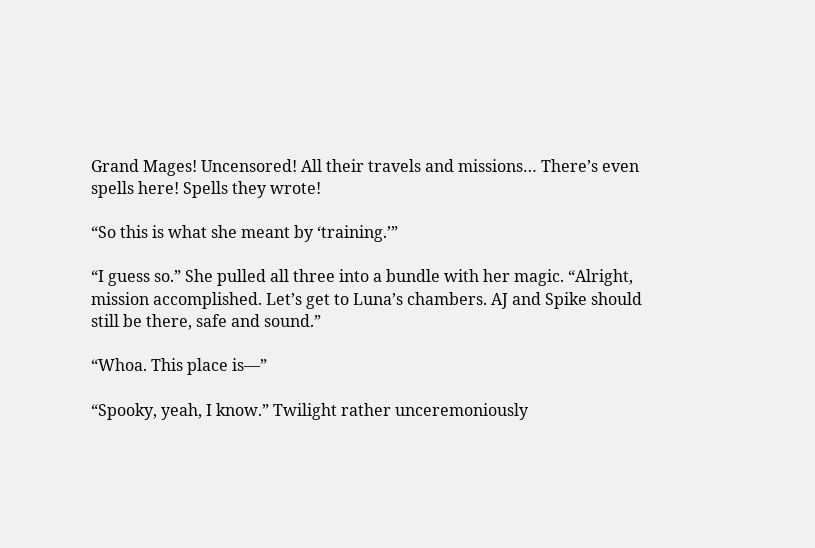Grand Mages! Uncensored! All their travels and missions… There’s even spells here! Spells they wrote!

“So this is what she meant by ‘training.’”

“I guess so.” She pulled all three into a bundle with her magic. “Alright, mission accomplished. Let’s get to Luna’s chambers. AJ and Spike should still be there, safe and sound.”

“Whoa. This place is—”

“Spooky, yeah, I know.” Twilight rather unceremoniously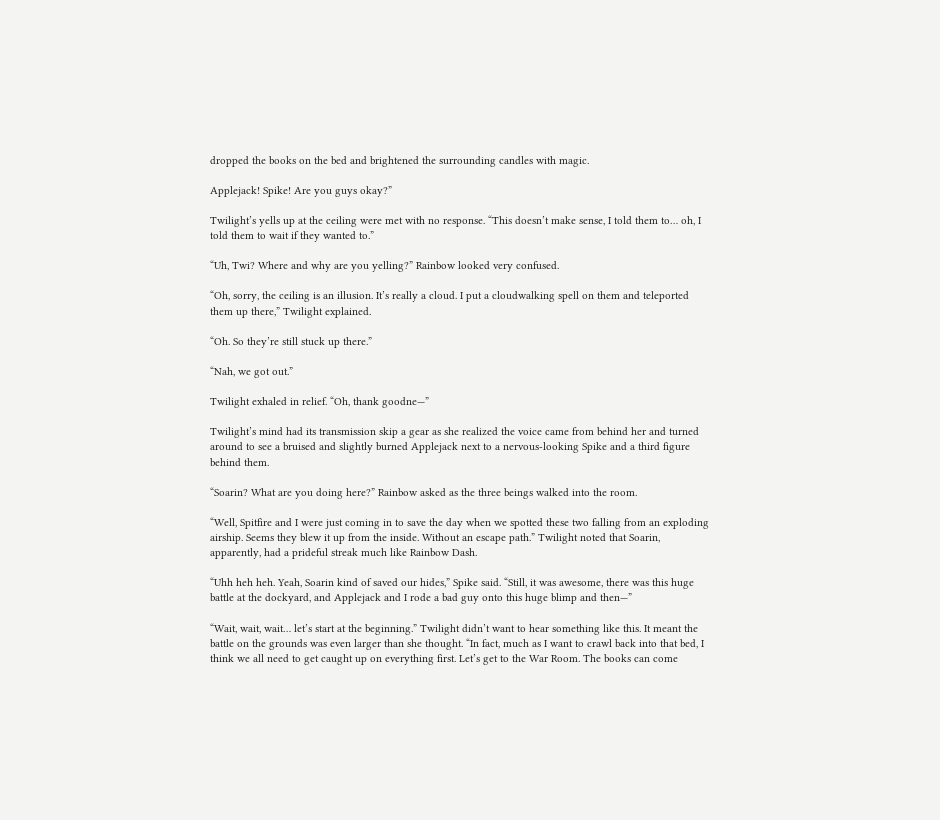dropped the books on the bed and brightened the surrounding candles with magic.

Applejack! Spike! Are you guys okay?”

Twilight’s yells up at the ceiling were met with no response. “This doesn’t make sense, I told them to… oh, I told them to wait if they wanted to.”

“Uh, Twi? Where and why are you yelling?” Rainbow looked very confused.

“Oh, sorry, the ceiling is an illusion. It’s really a cloud. I put a cloudwalking spell on them and teleported them up there,” Twilight explained.

“Oh. So they’re still stuck up there.”

“Nah, we got out.”

Twilight exhaled in relief. “Oh, thank goodne—”

Twilight’s mind had its transmission skip a gear as she realized the voice came from behind her and turned around to see a bruised and slightly burned Applejack next to a nervous-looking Spike and a third figure behind them.

“Soarin? What are you doing here?” Rainbow asked as the three beings walked into the room.

“Well, Spitfire and I were just coming in to save the day when we spotted these two falling from an exploding airship. Seems they blew it up from the inside. Without an escape path.” Twilight noted that Soarin, apparently, had a prideful streak much like Rainbow Dash.

“Uhh heh heh. Yeah, Soarin kind of saved our hides,” Spike said. “Still, it was awesome, there was this huge battle at the dockyard, and Applejack and I rode a bad guy onto this huge blimp and then—”

“Wait, wait, wait… let’s start at the beginning.” Twilight didn’t want to hear something like this. It meant the battle on the grounds was even larger than she thought. “In fact, much as I want to crawl back into that bed, I think we all need to get caught up on everything first. Let’s get to the War Room. The books can come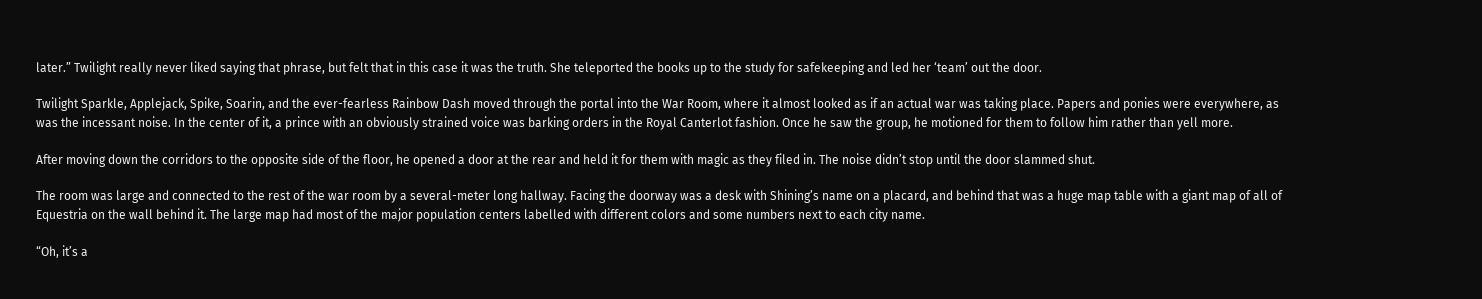later.” Twilight really never liked saying that phrase, but felt that in this case it was the truth. She teleported the books up to the study for safekeeping and led her ‘team’ out the door.

Twilight Sparkle, Applejack, Spike, Soarin, and the ever-fearless Rainbow Dash moved through the portal into the War Room, where it almost looked as if an actual war was taking place. Papers and ponies were everywhere, as was the incessant noise. In the center of it, a prince with an obviously strained voice was barking orders in the Royal Canterlot fashion. Once he saw the group, he motioned for them to follow him rather than yell more.

After moving down the corridors to the opposite side of the floor, he opened a door at the rear and held it for them with magic as they filed in. The noise didn’t stop until the door slammed shut.

The room was large and connected to the rest of the war room by a several-meter long hallway. Facing the doorway was a desk with Shining’s name on a placard, and behind that was a huge map table with a giant map of all of Equestria on the wall behind it. The large map had most of the major population centers labelled with different colors and some numbers next to each city name.

“Oh, it’s a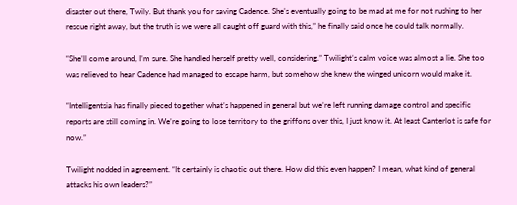disaster out there, Twily. But thank you for saving Cadence. She’s eventually going to be mad at me for not rushing to her rescue right away, but the truth is we were all caught off guard with this,” he finally said once he could talk normally.

“She’ll come around, I’m sure. She handled herself pretty well, considering.” Twilight’s calm voice was almost a lie. She too was relieved to hear Cadence had managed to escape harm, but somehow she knew the winged unicorn would make it.

“Intelligentsia has finally pieced together what’s happened in general but we’re left running damage control and specific reports are still coming in. We’re going to lose territory to the griffons over this, I just know it. At least Canterlot is safe for now.”

Twilight nodded in agreement. “It certainly is chaotic out there. How did this even happen? I mean, what kind of general attacks his own leaders?”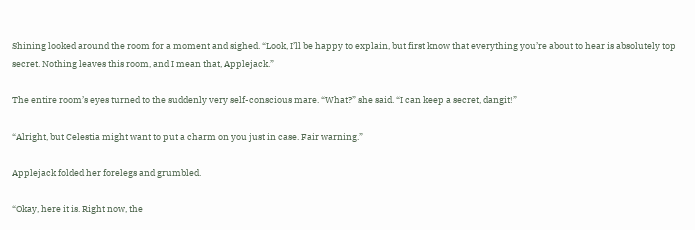Shining looked around the room for a moment and sighed. “Look, I’ll be happy to explain, but first know that everything you’re about to hear is absolutely top secret. Nothing leaves this room, and I mean that, Applejack.”

The entire room’s eyes turned to the suddenly very self-conscious mare. “What?” she said. “I can keep a secret, dangit!”

“Alright, but Celestia might want to put a charm on you just in case. Fair warning.”

Applejack folded her forelegs and grumbled.

“Okay, here it is. Right now, the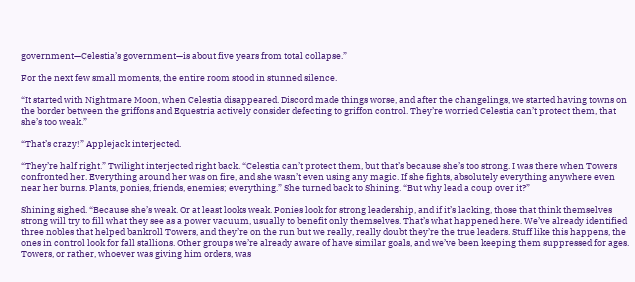government—Celestia’s government—is about five years from total collapse.”

For the next few small moments, the entire room stood in stunned silence.

“It started with Nightmare Moon, when Celestia disappeared. Discord made things worse, and after the changelings, we started having towns on the border between the griffons and Equestria actively consider defecting to griffon control. They’re worried Celestia can’t protect them, that she’s too weak.”

“That’s crazy!” Applejack interjected.

“They’re half right.” Twilight interjected right back. “Celestia can’t protect them, but that’s because she’s too strong. I was there when Towers confronted her. Everything around her was on fire, and she wasn’t even using any magic. If she fights, absolutely everything anywhere even near her burns. Plants, ponies, friends, enemies; everything.” She turned back to Shining. “But why lead a coup over it?”

Shining sighed. “Because she’s weak. Or at least looks weak. Ponies look for strong leadership, and if it’s lacking, those that think themselves strong will try to fill what they see as a power vacuum, usually to benefit only themselves. That’s what happened here. We’ve already identified three nobles that helped bankroll Towers, and they’re on the run but we really, really doubt they’re the true leaders. Stuff like this happens, the ones in control look for fall stallions. Other groups we’re already aware of have similar goals, and we’ve been keeping them suppressed for ages. Towers, or rather, whoever was giving him orders, was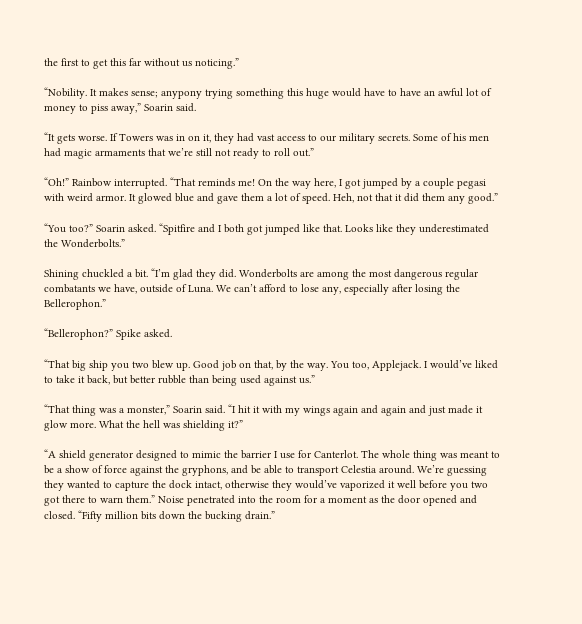the first to get this far without us noticing.”

“Nobility. It makes sense; anypony trying something this huge would have to have an awful lot of money to piss away,” Soarin said.

“It gets worse. If Towers was in on it, they had vast access to our military secrets. Some of his men had magic armaments that we’re still not ready to roll out.”

“Oh!” Rainbow interrupted. “That reminds me! On the way here, I got jumped by a couple pegasi with weird armor. It glowed blue and gave them a lot of speed. Heh, not that it did them any good.”

“You too?” Soarin asked. “Spitfire and I both got jumped like that. Looks like they underestimated the Wonderbolts.”

Shining chuckled a bit. “I’m glad they did. Wonderbolts are among the most dangerous regular combatants we have, outside of Luna. We can’t afford to lose any, especially after losing the Bellerophon.”

“Bellerophon?” Spike asked.

“That big ship you two blew up. Good job on that, by the way. You too, Applejack. I would’ve liked to take it back, but better rubble than being used against us.”

“That thing was a monster,” Soarin said. “I hit it with my wings again and again and just made it glow more. What the hell was shielding it?”

“A shield generator designed to mimic the barrier I use for Canterlot. The whole thing was meant to be a show of force against the gryphons, and be able to transport Celestia around. We’re guessing they wanted to capture the dock intact, otherwise they would’ve vaporized it well before you two got there to warn them.” Noise penetrated into the room for a moment as the door opened and closed. “Fifty million bits down the bucking drain.”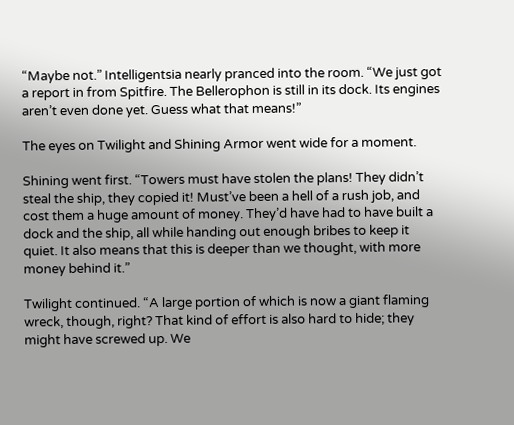“Maybe not.” Intelligentsia nearly pranced into the room. “We just got a report in from Spitfire. The Bellerophon is still in its dock. Its engines aren’t even done yet. Guess what that means!”

The eyes on Twilight and Shining Armor went wide for a moment.

Shining went first. “Towers must have stolen the plans! They didn’t steal the ship, they copied it! Must’ve been a hell of a rush job, and cost them a huge amount of money. They’d have had to have built a dock and the ship, all while handing out enough bribes to keep it quiet. It also means that this is deeper than we thought, with more money behind it.”

Twilight continued. “A large portion of which is now a giant flaming wreck, though, right? That kind of effort is also hard to hide; they might have screwed up. We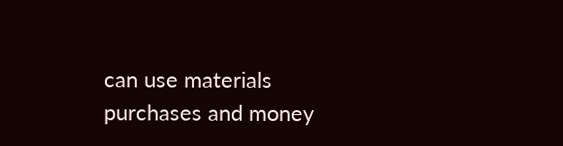can use materials purchases and money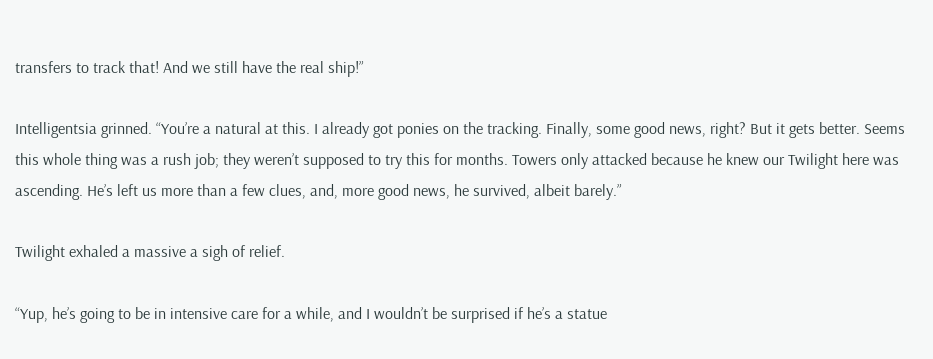transfers to track that! And we still have the real ship!”

Intelligentsia grinned. “You’re a natural at this. I already got ponies on the tracking. Finally, some good news, right? But it gets better. Seems this whole thing was a rush job; they weren’t supposed to try this for months. Towers only attacked because he knew our Twilight here was ascending. He’s left us more than a few clues, and, more good news, he survived, albeit barely.”

Twilight exhaled a massive a sigh of relief.

“Yup, he’s going to be in intensive care for a while, and I wouldn’t be surprised if he’s a statue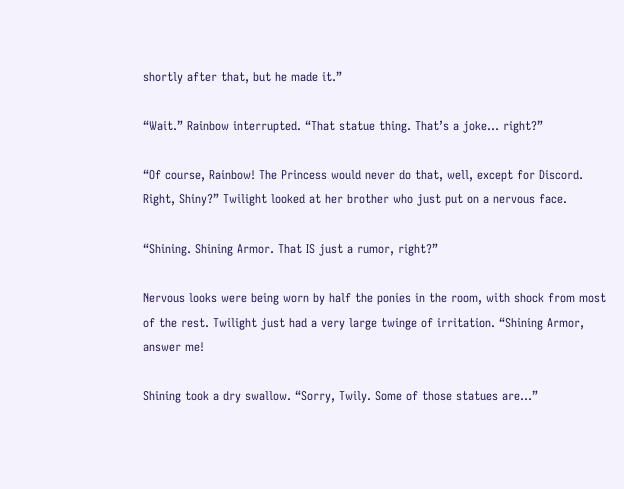shortly after that, but he made it.”

“Wait.” Rainbow interrupted. “That statue thing. That’s a joke… right?”

“Of course, Rainbow! The Princess would never do that, well, except for Discord. Right, Shiny?” Twilight looked at her brother who just put on a nervous face.

“Shining. Shining Armor. That IS just a rumor, right?”

Nervous looks were being worn by half the ponies in the room, with shock from most of the rest. Twilight just had a very large twinge of irritation. “Shining Armor, answer me!

Shining took a dry swallow. “Sorry, Twily. Some of those statues are…”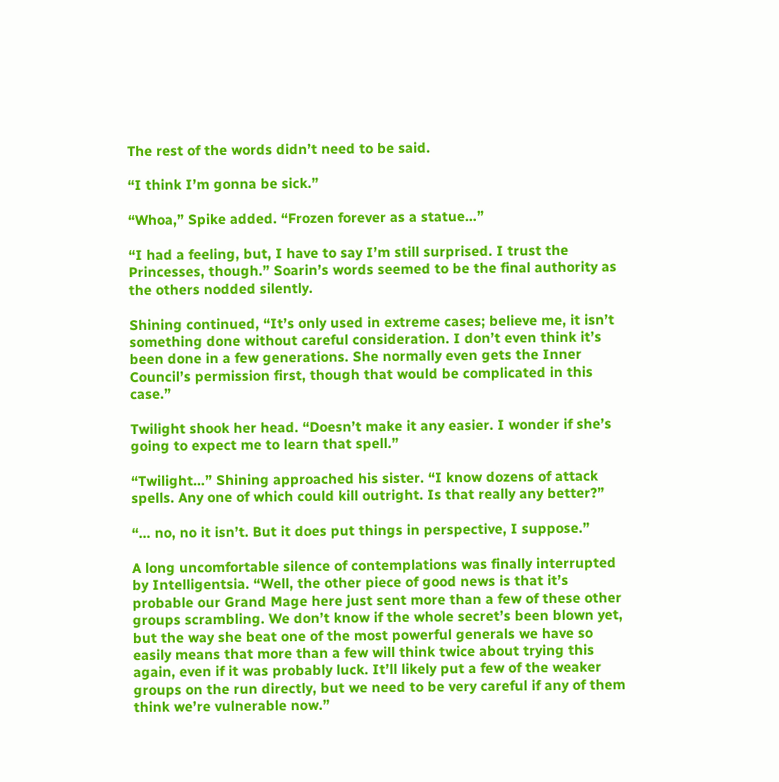The rest of the words didn’t need to be said.

“I think I’m gonna be sick.”

“Whoa,” Spike added. “Frozen forever as a statue…”

“I had a feeling, but, I have to say I’m still surprised. I trust the Princesses, though.” Soarin’s words seemed to be the final authority as the others nodded silently.

Shining continued, “It’s only used in extreme cases; believe me, it isn’t something done without careful consideration. I don’t even think it’s been done in a few generations. She normally even gets the Inner Council’s permission first, though that would be complicated in this case.”

Twilight shook her head. “Doesn’t make it any easier. I wonder if she’s going to expect me to learn that spell.”

“Twilight…” Shining approached his sister. “I know dozens of attack spells. Any one of which could kill outright. Is that really any better?”

“… no, no it isn’t. But it does put things in perspective, I suppose.”

A long uncomfortable silence of contemplations was finally interrupted by Intelligentsia. “Well, the other piece of good news is that it’s probable our Grand Mage here just sent more than a few of these other groups scrambling. We don’t know if the whole secret’s been blown yet, but the way she beat one of the most powerful generals we have so easily means that more than a few will think twice about trying this again, even if it was probably luck. It’ll likely put a few of the weaker groups on the run directly, but we need to be very careful if any of them think we’re vulnerable now.”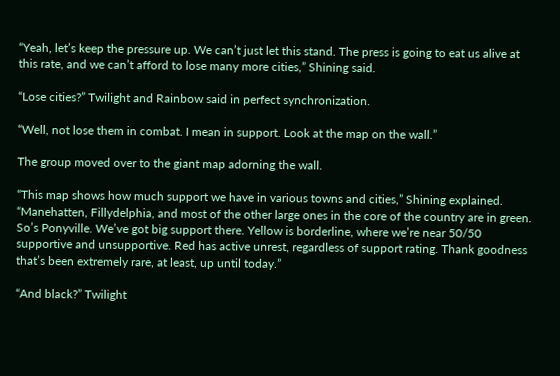“Yeah, let’s keep the pressure up. We can’t just let this stand. The press is going to eat us alive at this rate, and we can’t afford to lose many more cities,” Shining said.

“Lose cities?” Twilight and Rainbow said in perfect synchronization.

“Well, not lose them in combat. I mean in support. Look at the map on the wall.”

The group moved over to the giant map adorning the wall.

“This map shows how much support we have in various towns and cities,” Shining explained. “Manehatten, Fillydelphia, and most of the other large ones in the core of the country are in green. So’s Ponyville. We’ve got big support there. Yellow is borderline, where we’re near 50/50 supportive and unsupportive. Red has active unrest, regardless of support rating. Thank goodness that’s been extremely rare, at least, up until today.”

“And black?” Twilight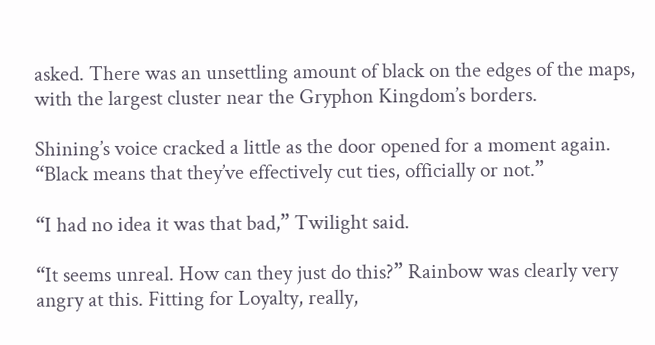asked. There was an unsettling amount of black on the edges of the maps, with the largest cluster near the Gryphon Kingdom’s borders.

Shining’s voice cracked a little as the door opened for a moment again. “Black means that they’ve effectively cut ties, officially or not.”

“I had no idea it was that bad,” Twilight said.

“It seems unreal. How can they just do this?” Rainbow was clearly very angry at this. Fitting for Loyalty, really,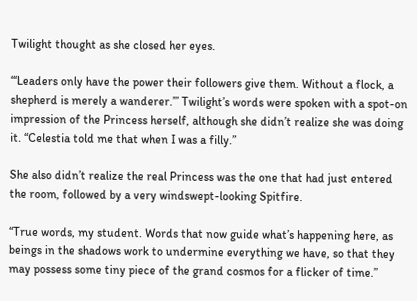Twilight thought as she closed her eyes.

“‘Leaders only have the power their followers give them. Without a flock, a shepherd is merely a wanderer.’” Twilight’s words were spoken with a spot-on impression of the Princess herself, although she didn’t realize she was doing it. “Celestia told me that when I was a filly.”

She also didn’t realize the real Princess was the one that had just entered the room, followed by a very windswept-looking Spitfire.

“True words, my student. Words that now guide what’s happening here, as beings in the shadows work to undermine everything we have, so that they may possess some tiny piece of the grand cosmos for a flicker of time.”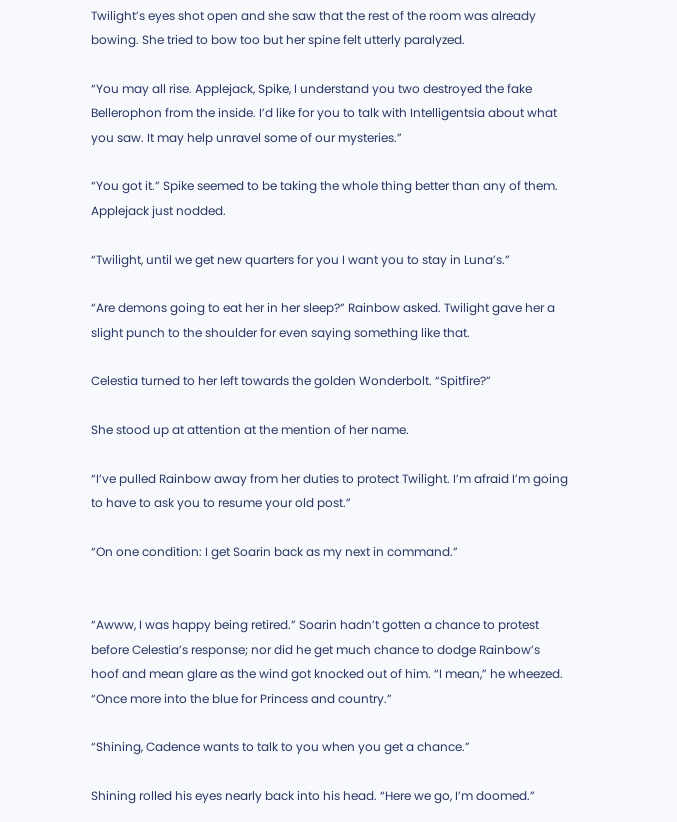Twilight’s eyes shot open and she saw that the rest of the room was already bowing. She tried to bow too but her spine felt utterly paralyzed.

“You may all rise. Applejack, Spike, I understand you two destroyed the fake Bellerophon from the inside. I’d like for you to talk with Intelligentsia about what you saw. It may help unravel some of our mysteries.”

“You got it.” Spike seemed to be taking the whole thing better than any of them. Applejack just nodded.

“Twilight, until we get new quarters for you I want you to stay in Luna’s.”

“Are demons going to eat her in her sleep?” Rainbow asked. Twilight gave her a slight punch to the shoulder for even saying something like that.

Celestia turned to her left towards the golden Wonderbolt. “Spitfire?”

She stood up at attention at the mention of her name.

“I’ve pulled Rainbow away from her duties to protect Twilight. I’m afraid I’m going to have to ask you to resume your old post.”

“On one condition: I get Soarin back as my next in command.”


“Awww, I was happy being retired.” Soarin hadn’t gotten a chance to protest before Celestia’s response; nor did he get much chance to dodge Rainbow’s hoof and mean glare as the wind got knocked out of him. “I mean,” he wheezed. “Once more into the blue for Princess and country.”

“Shining, Cadence wants to talk to you when you get a chance.”

Shining rolled his eyes nearly back into his head. “Here we go, I’m doomed.”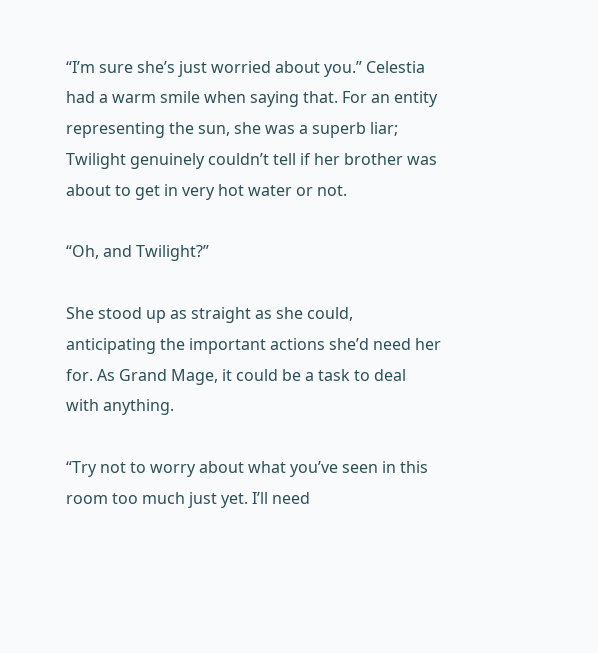“I’m sure she’s just worried about you.” Celestia had a warm smile when saying that. For an entity representing the sun, she was a superb liar; Twilight genuinely couldn’t tell if her brother was about to get in very hot water or not.

“Oh, and Twilight?”

She stood up as straight as she could, anticipating the important actions she’d need her for. As Grand Mage, it could be a task to deal with anything.

“Try not to worry about what you’ve seen in this room too much just yet. I’ll need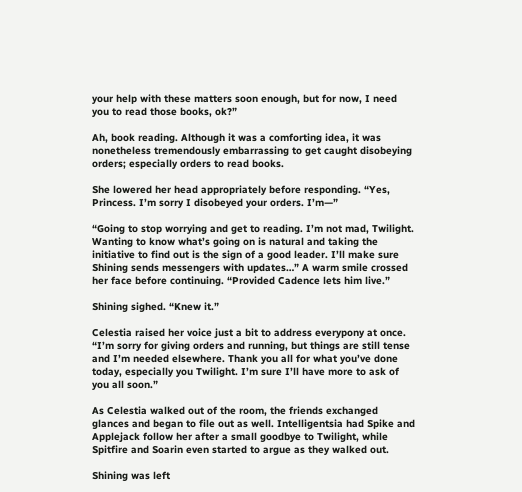your help with these matters soon enough, but for now, I need you to read those books, ok?”

Ah, book reading. Although it was a comforting idea, it was nonetheless tremendously embarrassing to get caught disobeying orders; especially orders to read books.

She lowered her head appropriately before responding. “Yes, Princess. I’m sorry I disobeyed your orders. I’m—”

“Going to stop worrying and get to reading. I’m not mad, Twilight. Wanting to know what’s going on is natural and taking the initiative to find out is the sign of a good leader. I’ll make sure Shining sends messengers with updates…” A warm smile crossed her face before continuing. “Provided Cadence lets him live.”

Shining sighed. “Knew it.”

Celestia raised her voice just a bit to address everypony at once. “I’m sorry for giving orders and running, but things are still tense and I’m needed elsewhere. Thank you all for what you’ve done today, especially you Twilight. I’m sure I’ll have more to ask of you all soon.”

As Celestia walked out of the room, the friends exchanged glances and began to file out as well. Intelligentsia had Spike and Applejack follow her after a small goodbye to Twilight, while Spitfire and Soarin even started to argue as they walked out.

Shining was left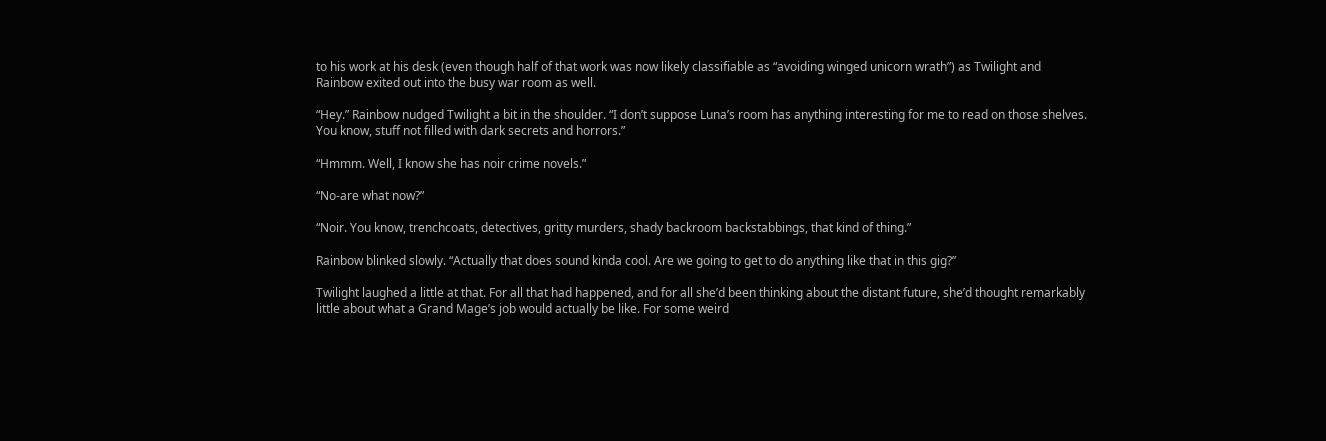to his work at his desk (even though half of that work was now likely classifiable as “avoiding winged unicorn wrath”) as Twilight and Rainbow exited out into the busy war room as well.

“Hey.” Rainbow nudged Twilight a bit in the shoulder. “I don’t suppose Luna’s room has anything interesting for me to read on those shelves. You know, stuff not filled with dark secrets and horrors.”

“Hmmm. Well, I know she has noir crime novels.”

“No-are what now?”

“Noir. You know, trenchcoats, detectives, gritty murders, shady backroom backstabbings, that kind of thing.”

Rainbow blinked slowly. “Actually that does sound kinda cool. Are we going to get to do anything like that in this gig?”

Twilight laughed a little at that. For all that had happened, and for all she’d been thinking about the distant future, she’d thought remarkably little about what a Grand Mage’s job would actually be like. For some weird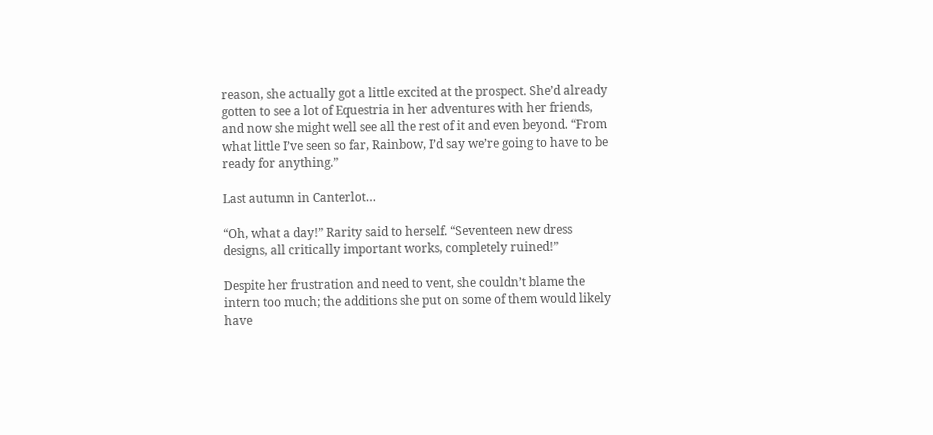reason, she actually got a little excited at the prospect. She’d already gotten to see a lot of Equestria in her adventures with her friends, and now she might well see all the rest of it and even beyond. “From what little I’ve seen so far, Rainbow, I’d say we’re going to have to be ready for anything.”

Last autumn in Canterlot…

“Oh, what a day!” Rarity said to herself. “Seventeen new dress designs, all critically important works, completely ruined!”

Despite her frustration and need to vent, she couldn’t blame the intern too much; the additions she put on some of them would likely have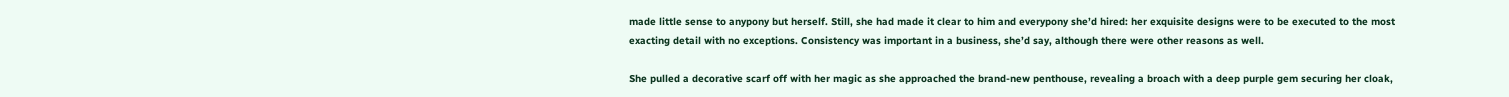made little sense to anypony but herself. Still, she had made it clear to him and everypony she’d hired: her exquisite designs were to be executed to the most exacting detail with no exceptions. Consistency was important in a business, she’d say, although there were other reasons as well.

She pulled a decorative scarf off with her magic as she approached the brand-new penthouse, revealing a broach with a deep purple gem securing her cloak,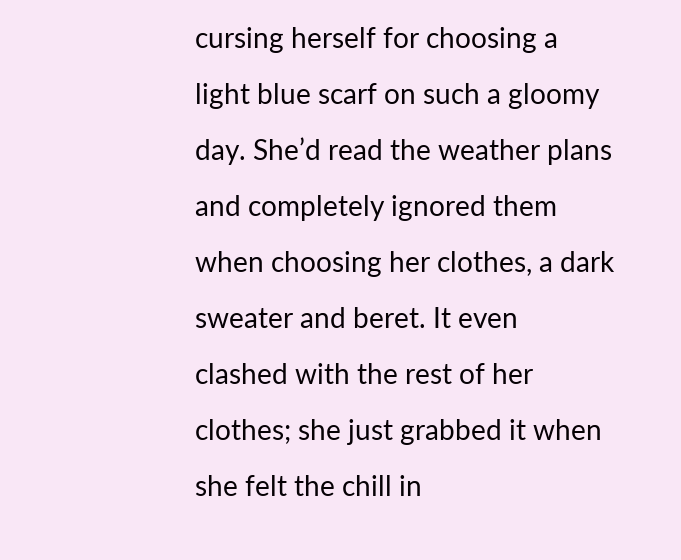cursing herself for choosing a light blue scarf on such a gloomy day. She’d read the weather plans and completely ignored them when choosing her clothes, a dark sweater and beret. It even clashed with the rest of her clothes; she just grabbed it when she felt the chill in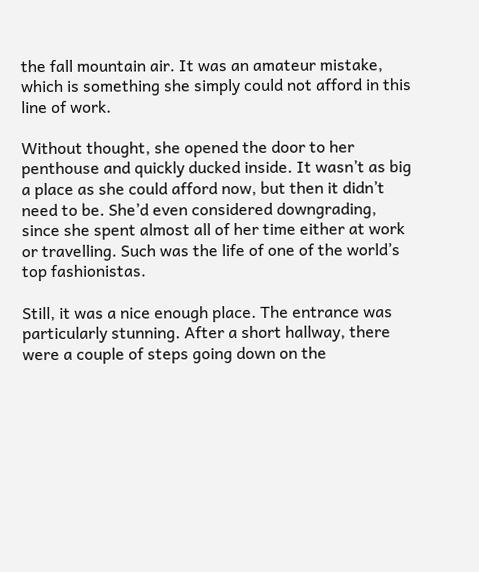the fall mountain air. It was an amateur mistake, which is something she simply could not afford in this line of work.

Without thought, she opened the door to her penthouse and quickly ducked inside. It wasn’t as big a place as she could afford now, but then it didn’t need to be. She’d even considered downgrading, since she spent almost all of her time either at work or travelling. Such was the life of one of the world’s top fashionistas.

Still, it was a nice enough place. The entrance was particularly stunning. After a short hallway, there were a couple of steps going down on the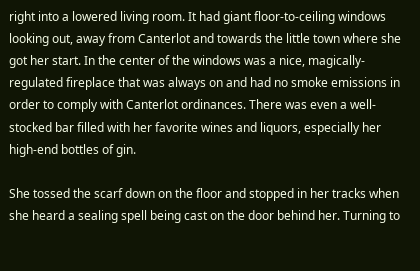right into a lowered living room. It had giant floor-to-ceiling windows looking out, away from Canterlot and towards the little town where she got her start. In the center of the windows was a nice, magically-regulated fireplace that was always on and had no smoke emissions in order to comply with Canterlot ordinances. There was even a well-stocked bar filled with her favorite wines and liquors, especially her high-end bottles of gin.

She tossed the scarf down on the floor and stopped in her tracks when she heard a sealing spell being cast on the door behind her. Turning to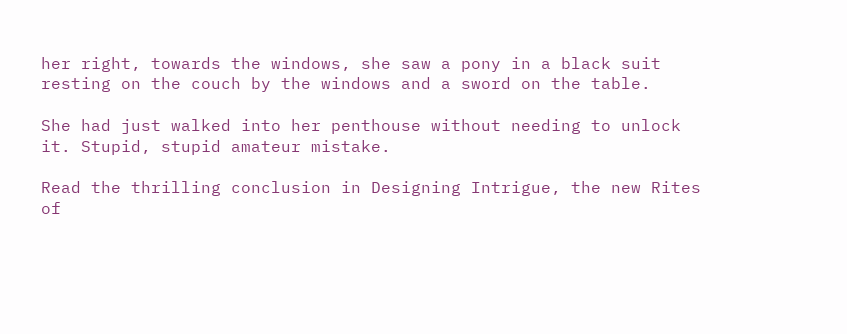her right, towards the windows, she saw a pony in a black suit resting on the couch by the windows and a sword on the table.

She had just walked into her penthouse without needing to unlock it. Stupid, stupid amateur mistake.

Read the thrilling conclusion in Designing Intrigue, the new Rites of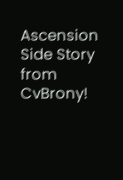Ascension Side Story from CvBrony!